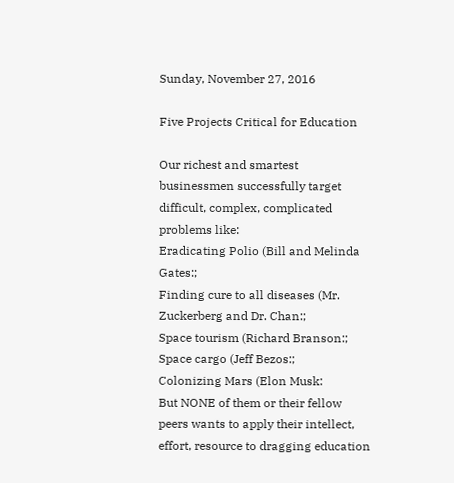Sunday, November 27, 2016

Five Projects Critical for Education

Our richest and smartest businessmen successfully target difficult, complex, complicated problems like:
Eradicating Polio (Bill and Melinda Gates:;
Finding cure to all diseases (Mr. Zuckerberg and Dr. Chan:;
Space tourism (Richard Branson:;
Space cargo (Jeff Bezos:;
Colonizing Mars (Elon Musk:
But NONE of them or their fellow peers wants to apply their intellect, effort, resource to dragging education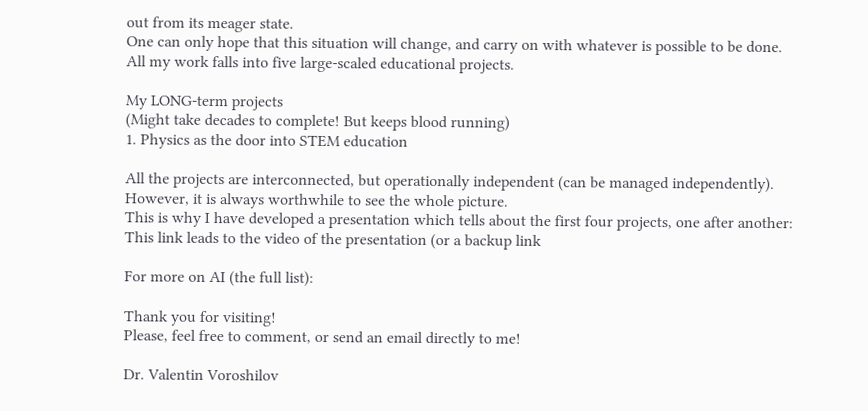out from its meager state.
One can only hope that this situation will change, and carry on with whatever is possible to be done.
All my work falls into five large-scaled educational projects.

My LONG-term projects
(Might take decades to complete! But keeps blood running)
1. Physics as the door into STEM education

All the projects are interconnected, but operationally independent (can be managed independently).
However, it is always worthwhile to see the whole picture.
This is why I have developed a presentation which tells about the first four projects, one after another:
This link leads to the video of the presentation (or a backup link

For more on AI (the full list):

Thank you for visiting!
Please, feel free to comment, or send an email directly to me!

Dr. Valentin Voroshilov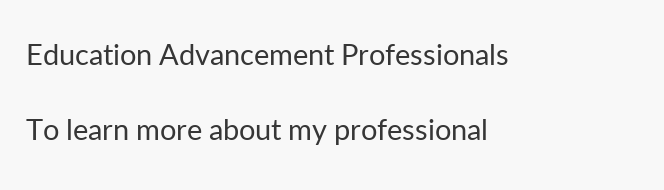Education Advancement Professionals

To learn more about my professional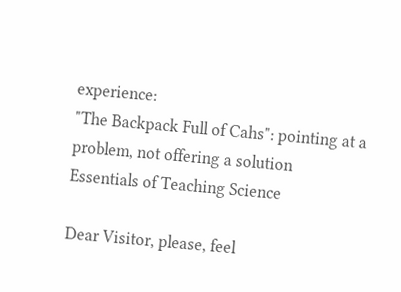experience:
"The Backpack Full of Cahs": pointing at a problem, not offering a solution
Essentials of Teaching Science

Dear Visitor, please, feel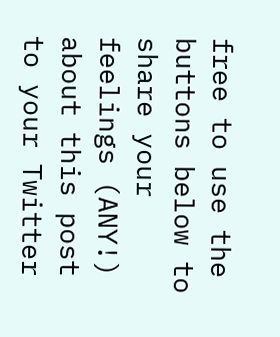free to use the buttons below to share your feelings (ANY!) about this post to your Twitter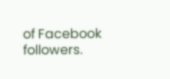of Facebook followers.